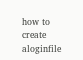how to create aloginfile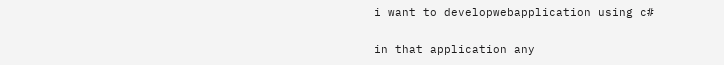i want to developwebapplication using c#

in that application any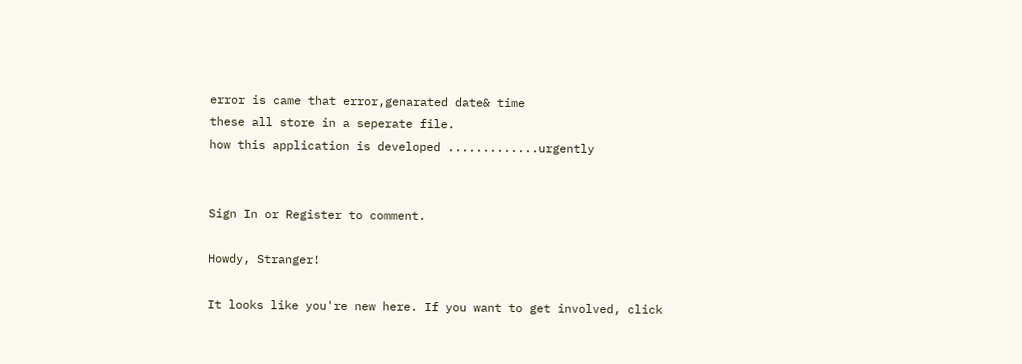error is came that error,genarated date& time
these all store in a seperate file.
how this application is developed .............urgently


Sign In or Register to comment.

Howdy, Stranger!

It looks like you're new here. If you want to get involved, click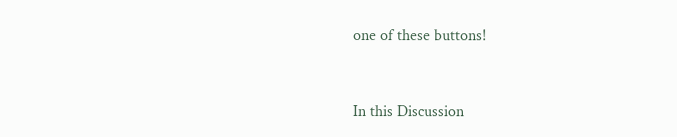one of these buttons!


In this Discussion